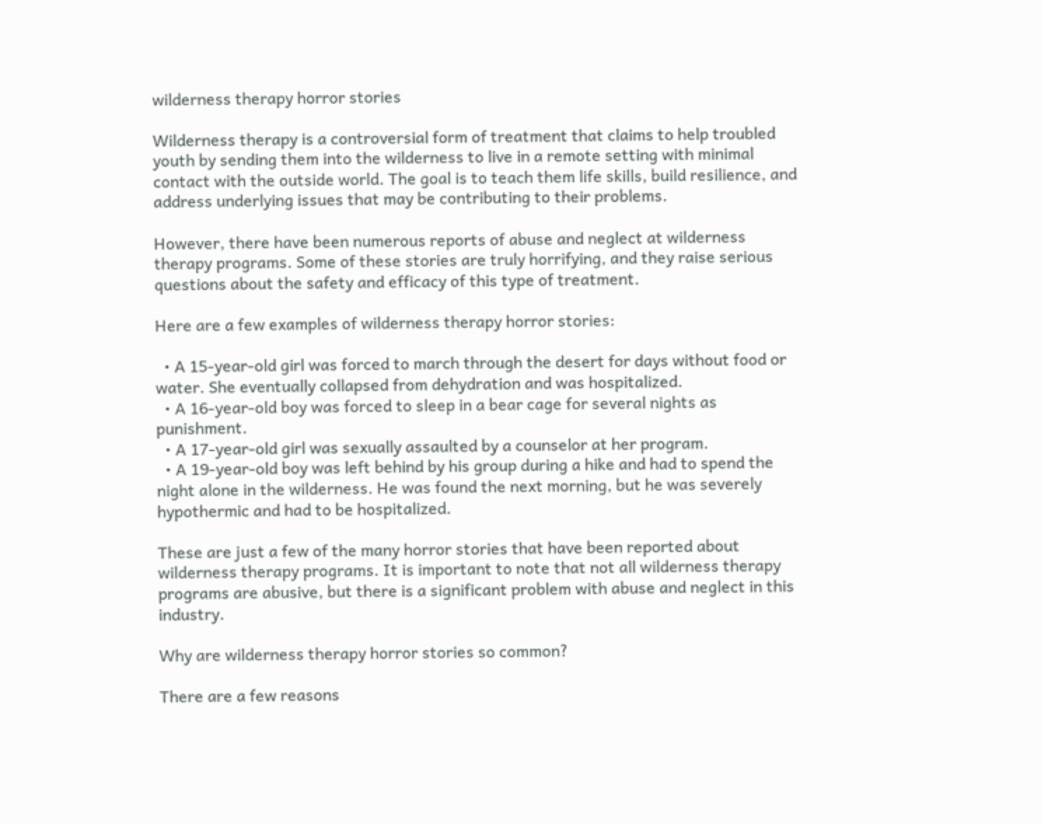wilderness therapy horror stories

Wilderness therapy is a controversial form of treatment that claims to help troubled youth by sending them into the wilderness to live in a remote setting with minimal contact with the outside world. The goal is to teach them life skills, build resilience, and address underlying issues that may be contributing to their problems.

However, there have been numerous reports of abuse and neglect at wilderness therapy programs. Some of these stories are truly horrifying, and they raise serious questions about the safety and efficacy of this type of treatment.

Here are a few examples of wilderness therapy horror stories:

  • A 15-year-old girl was forced to march through the desert for days without food or water. She eventually collapsed from dehydration and was hospitalized.
  • A 16-year-old boy was forced to sleep in a bear cage for several nights as punishment.
  • A 17-year-old girl was sexually assaulted by a counselor at her program.
  • A 19-year-old boy was left behind by his group during a hike and had to spend the night alone in the wilderness. He was found the next morning, but he was severely hypothermic and had to be hospitalized.

These are just a few of the many horror stories that have been reported about wilderness therapy programs. It is important to note that not all wilderness therapy programs are abusive, but there is a significant problem with abuse and neglect in this industry.

Why are wilderness therapy horror stories so common?

There are a few reasons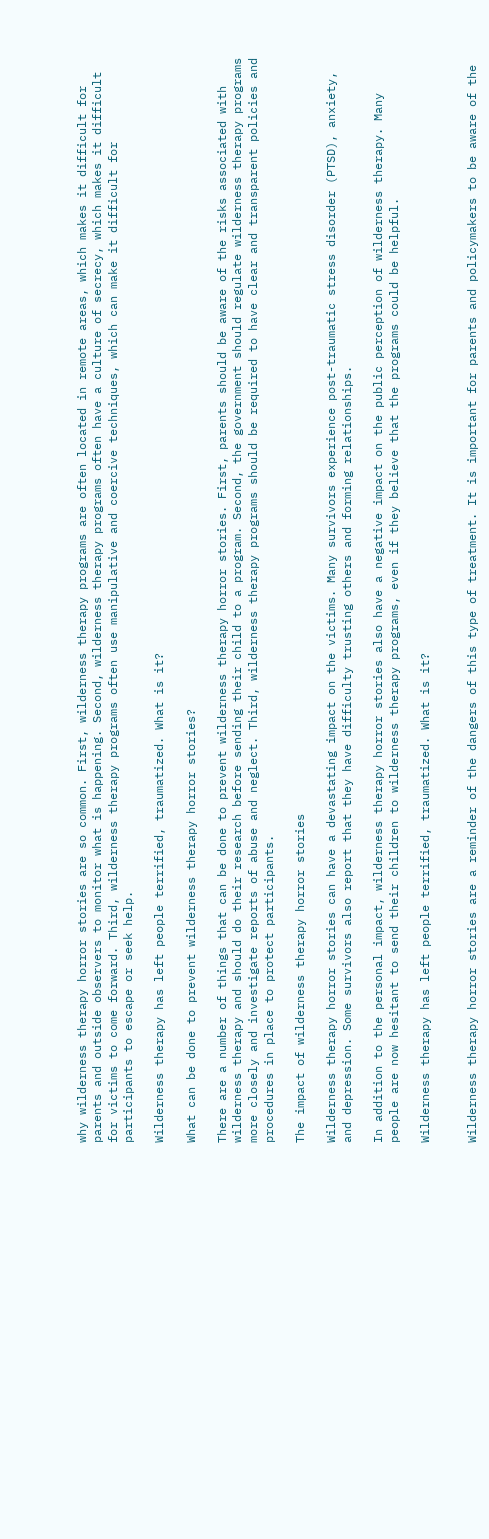why wilderness therapy horror stories are so common. First, wilderness therapy programs are often located in remote areas, which makes it difficult for parents and outside observers to monitor what is happening. Second, wilderness therapy programs often have a culture of secrecy, which makes it difficult for victims to come forward. Third, wilderness therapy programs often use manipulative and coercive techniques, which can make it difficult for participants to escape or seek help.

Wilderness therapy has left people terrified, traumatized. What is it?

What can be done to prevent wilderness therapy horror stories?

There are a number of things that can be done to prevent wilderness therapy horror stories. First, parents should be aware of the risks associated with wilderness therapy and should do their research before sending their child to a program. Second, the government should regulate wilderness therapy programs more closely and investigate reports of abuse and neglect. Third, wilderness therapy programs should be required to have clear and transparent policies and procedures in place to protect participants.

The impact of wilderness therapy horror stories

Wilderness therapy horror stories can have a devastating impact on the victims. Many survivors experience post-traumatic stress disorder (PTSD), anxiety, and depression. Some survivors also report that they have difficulty trusting others and forming relationships.

In addition to the personal impact, wilderness therapy horror stories also have a negative impact on the public perception of wilderness therapy. Many people are now hesitant to send their children to wilderness therapy programs, even if they believe that the programs could be helpful.

Wilderness therapy has left people terrified, traumatized. What is it?


Wilderness therapy horror stories are a reminder of the dangers of this type of treatment. It is important for parents and policymakers to be aware of the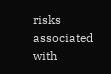risks associated with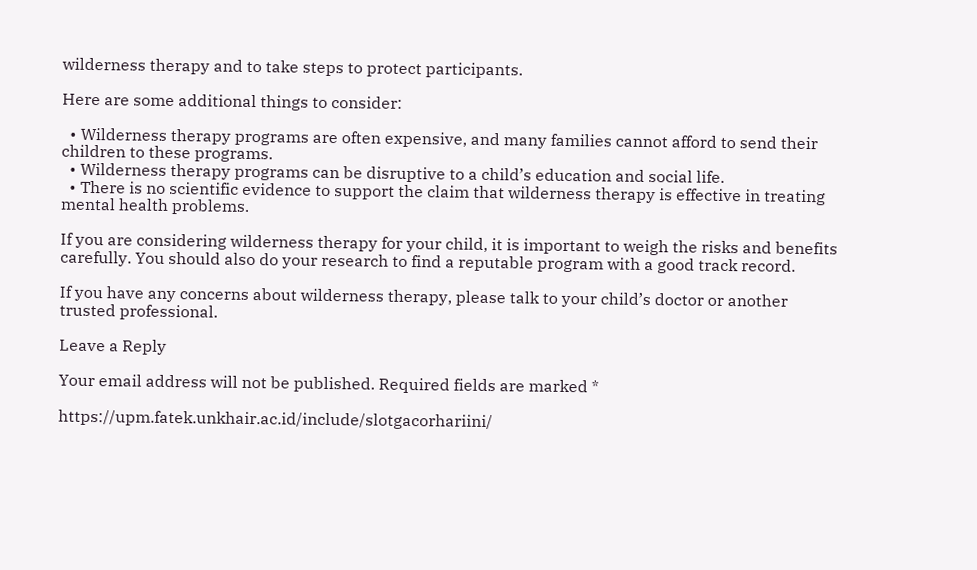wilderness therapy and to take steps to protect participants.

Here are some additional things to consider:

  • Wilderness therapy programs are often expensive, and many families cannot afford to send their children to these programs.
  • Wilderness therapy programs can be disruptive to a child’s education and social life.
  • There is no scientific evidence to support the claim that wilderness therapy is effective in treating mental health problems.

If you are considering wilderness therapy for your child, it is important to weigh the risks and benefits carefully. You should also do your research to find a reputable program with a good track record.

If you have any concerns about wilderness therapy, please talk to your child’s doctor or another trusted professional.

Leave a Reply

Your email address will not be published. Required fields are marked *

https://upm.fatek.unkhair.ac.id/include/slotgacorhariini/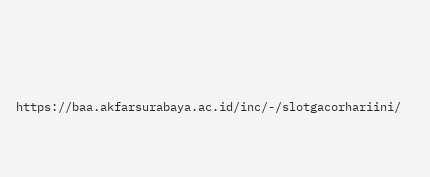https://baa.akfarsurabaya.ac.id/inc/-/slotgacorhariini/